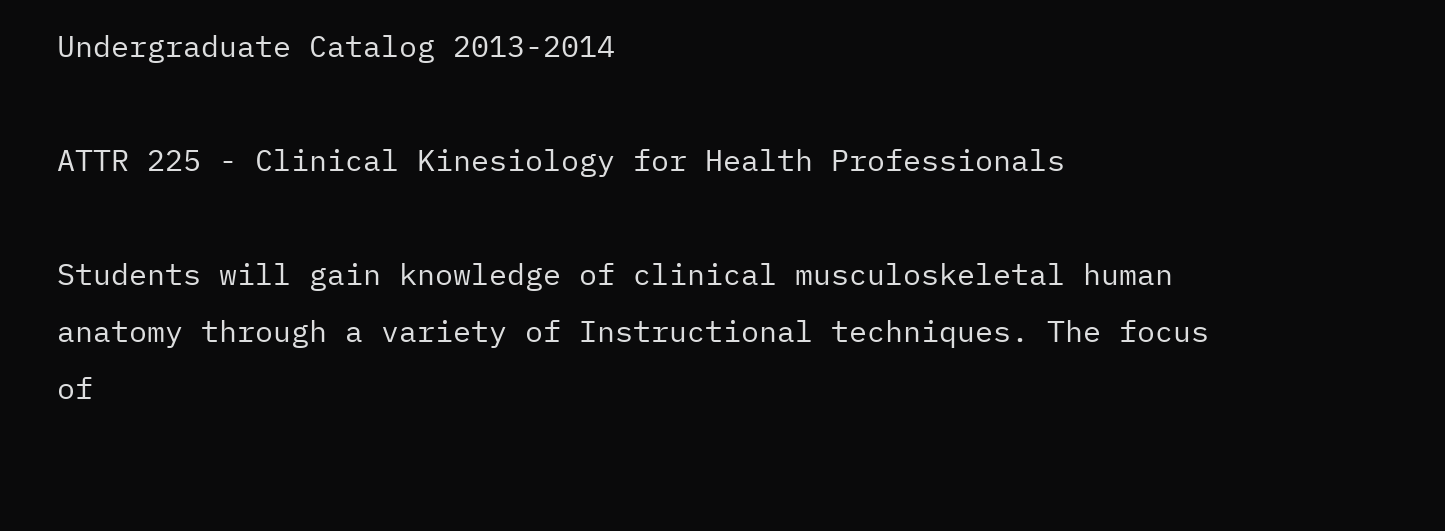Undergraduate Catalog 2013-2014

ATTR 225 - Clinical Kinesiology for Health Professionals

Students will gain knowledge of clinical musculoskeletal human anatomy through a variety of Instructional techniques. The focus of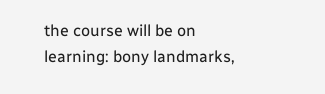the course will be on learning: bony landmarks,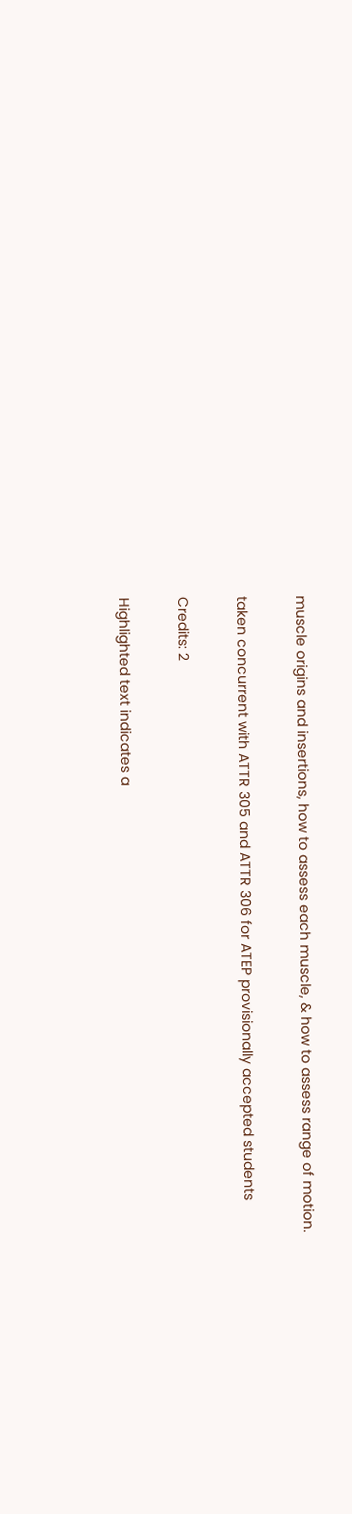muscle origins and insertions, how to assess each muscle, & how to assess range of motion.

taken concurrent with ATTR 305 and ATTR 306 for ATEP provisionally accepted students

Credits: 2

Highlighted text indicates a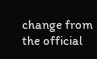change from the official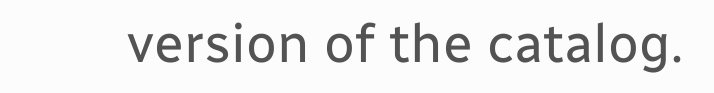version of the catalog.